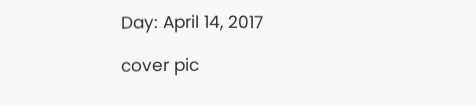Day: April 14, 2017

cover pic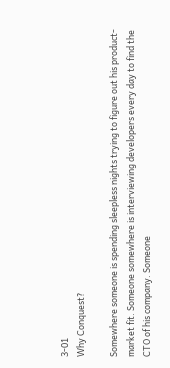3-01
Why Conquest?

Somewhere someone is spending sleepless nights trying to figure out his product-market fit. Someone somewhere is interviewing developers every day to find the CTO of his company. Someone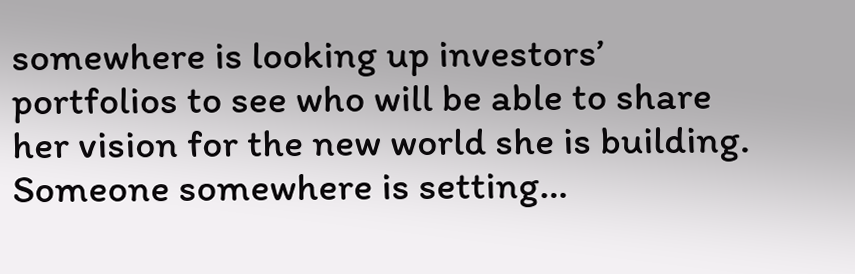somewhere is looking up investors’ portfolios to see who will be able to share her vision for the new world she is building. Someone somewhere is setting…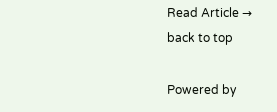Read Article →
back to top

Powered by